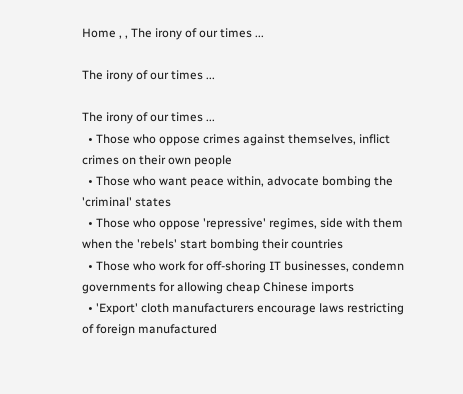Home , , The irony of our times ...

The irony of our times ...

The irony of our times ...
  • Those who oppose crimes against themselves, inflict crimes on their own people
  • Those who want peace within, advocate bombing the 'criminal' states
  • Those who oppose 'repressive' regimes, side with them when the 'rebels' start bombing their countries
  • Those who work for off-shoring IT businesses, condemn governments for allowing cheap Chinese imports
  • 'Export' cloth manufacturers encourage laws restricting of foreign manufactured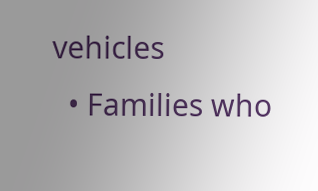vehicles
  • Families who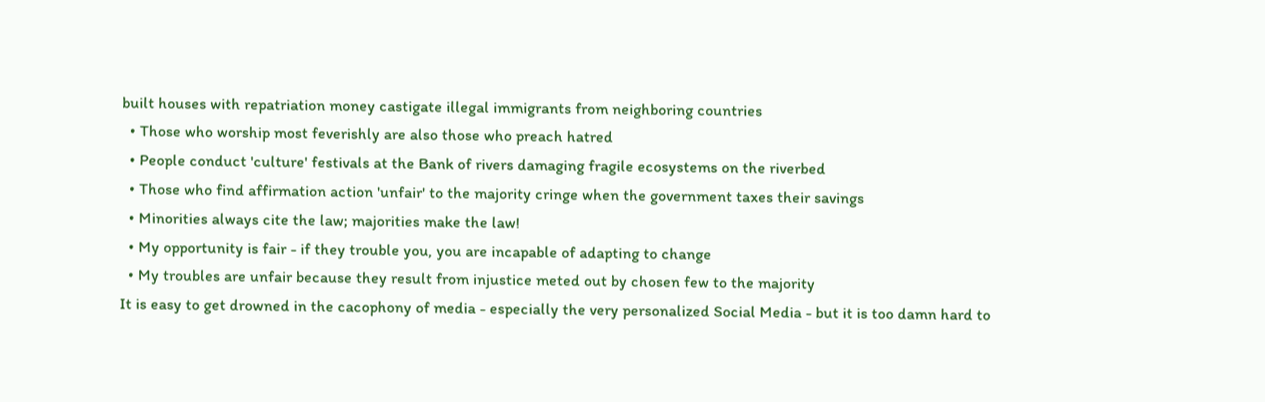built houses with repatriation money castigate illegal immigrants from neighboring countries
  • Those who worship most feverishly are also those who preach hatred
  • People conduct 'culture' festivals at the Bank of rivers damaging fragile ecosystems on the riverbed
  • Those who find affirmation action 'unfair' to the majority cringe when the government taxes their savings
  • Minorities always cite the law; majorities make the law!
  • My opportunity is fair - if they trouble you, you are incapable of adapting to change
  • My troubles are unfair because they result from injustice meted out by chosen few to the majority
It is easy to get drowned in the cacophony of media - especially the very personalized Social Media - but it is too damn hard to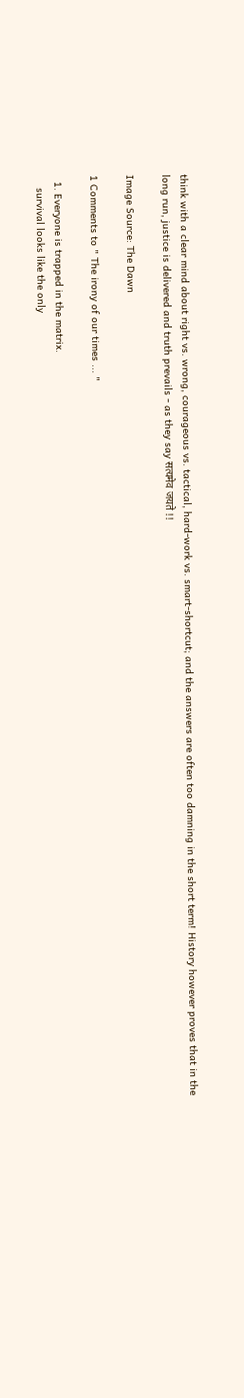think with a clear mind about right vs. wrong, courageous vs. tactical, hard-work vs. smart-shortcut; and the answers are often too damning in the short term! History however proves that in the long run, justice is delivered and truth prevails - as they say सत्यमेव जयते !!

Image Source: The Dawn

1 Comments to " The irony of our times ... "

  1. Everyone is trapped in the matrix.
    survival looks like the only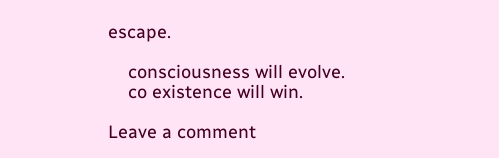escape.

    consciousness will evolve.
    co existence will win.

Leave a comment